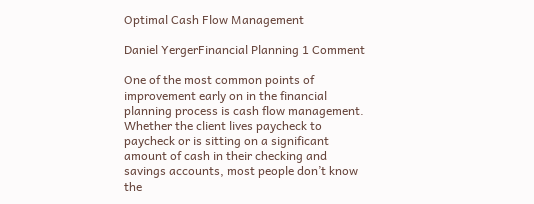Optimal Cash Flow Management

Daniel YergerFinancial Planning 1 Comment

One of the most common points of improvement early on in the financial planning process is cash flow management. Whether the client lives paycheck to paycheck or is sitting on a significant amount of cash in their checking and savings accounts, most people don’t know the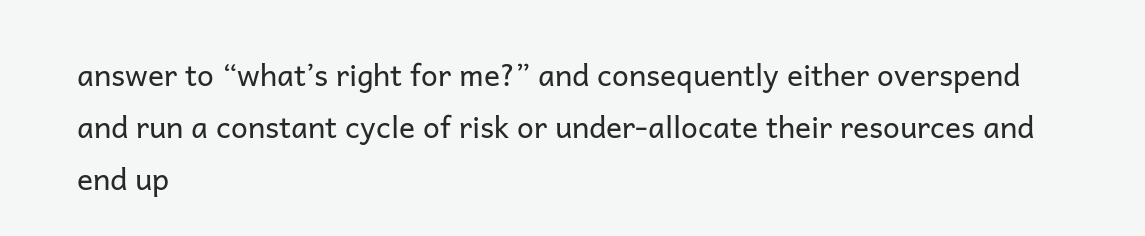answer to “what’s right for me?” and consequently either overspend and run a constant cycle of risk or under-allocate their resources and end up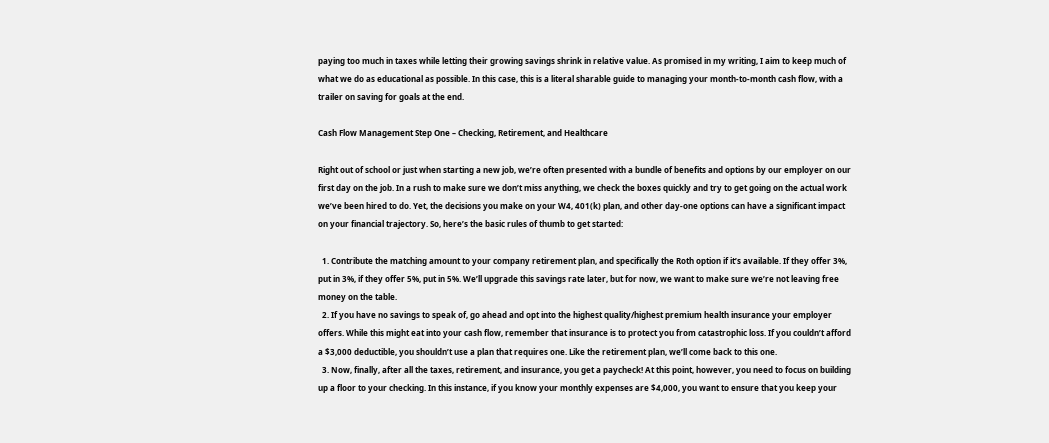paying too much in taxes while letting their growing savings shrink in relative value. As promised in my writing, I aim to keep much of what we do as educational as possible. In this case, this is a literal sharable guide to managing your month-to-month cash flow, with a trailer on saving for goals at the end.

Cash Flow Management Step One – Checking, Retirement, and Healthcare

Right out of school or just when starting a new job, we’re often presented with a bundle of benefits and options by our employer on our first day on the job. In a rush to make sure we don’t miss anything, we check the boxes quickly and try to get going on the actual work we’ve been hired to do. Yet, the decisions you make on your W4, 401(k) plan, and other day-one options can have a significant impact on your financial trajectory. So, here’s the basic rules of thumb to get started:

  1. Contribute the matching amount to your company retirement plan, and specifically the Roth option if it’s available. If they offer 3%, put in 3%, if they offer 5%, put in 5%. We’ll upgrade this savings rate later, but for now, we want to make sure we’re not leaving free money on the table.
  2. If you have no savings to speak of, go ahead and opt into the highest quality/highest premium health insurance your employer offers. While this might eat into your cash flow, remember that insurance is to protect you from catastrophic loss. If you couldn’t afford a $3,000 deductible, you shouldn’t use a plan that requires one. Like the retirement plan, we’ll come back to this one.
  3. Now, finally, after all the taxes, retirement, and insurance, you get a paycheck! At this point, however, you need to focus on building up a floor to your checking. In this instance, if you know your monthly expenses are $4,000, you want to ensure that you keep your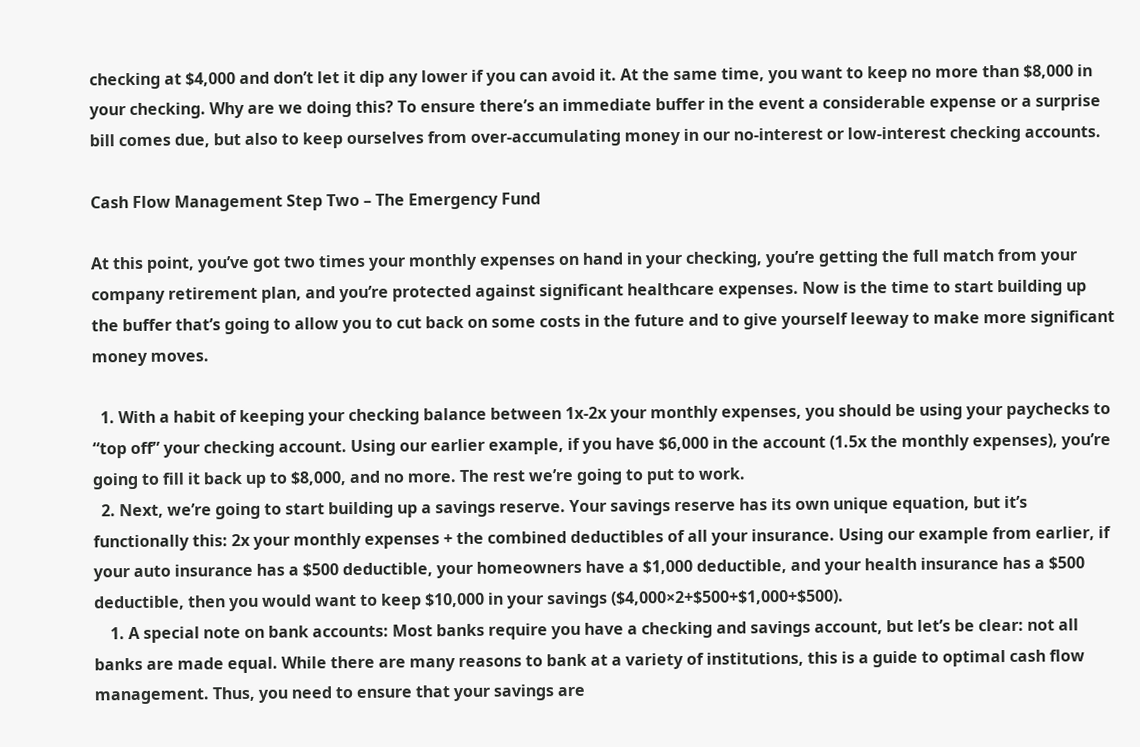checking at $4,000 and don’t let it dip any lower if you can avoid it. At the same time, you want to keep no more than $8,000 in your checking. Why are we doing this? To ensure there’s an immediate buffer in the event a considerable expense or a surprise bill comes due, but also to keep ourselves from over-accumulating money in our no-interest or low-interest checking accounts.

Cash Flow Management Step Two – The Emergency Fund

At this point, you’ve got two times your monthly expenses on hand in your checking, you’re getting the full match from your company retirement plan, and you’re protected against significant healthcare expenses. Now is the time to start building up the buffer that’s going to allow you to cut back on some costs in the future and to give yourself leeway to make more significant money moves.

  1. With a habit of keeping your checking balance between 1x-2x your monthly expenses, you should be using your paychecks to “top off” your checking account. Using our earlier example, if you have $6,000 in the account (1.5x the monthly expenses), you’re going to fill it back up to $8,000, and no more. The rest we’re going to put to work.
  2. Next, we’re going to start building up a savings reserve. Your savings reserve has its own unique equation, but it’s functionally this: 2x your monthly expenses + the combined deductibles of all your insurance. Using our example from earlier, if your auto insurance has a $500 deductible, your homeowners have a $1,000 deductible, and your health insurance has a $500 deductible, then you would want to keep $10,000 in your savings ($4,000×2+$500+$1,000+$500).
    1. A special note on bank accounts: Most banks require you have a checking and savings account, but let’s be clear: not all banks are made equal. While there are many reasons to bank at a variety of institutions, this is a guide to optimal cash flow management. Thus, you need to ensure that your savings are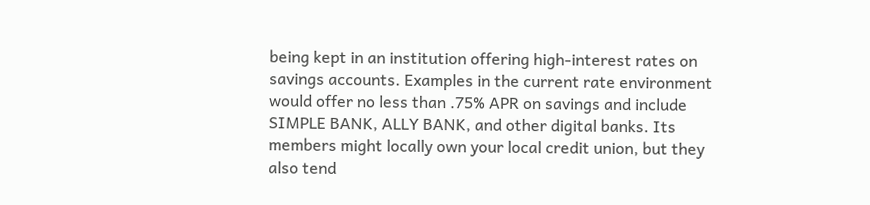being kept in an institution offering high-interest rates on savings accounts. Examples in the current rate environment would offer no less than .75% APR on savings and include SIMPLE BANK, ALLY BANK, and other digital banks. Its members might locally own your local credit union, but they also tend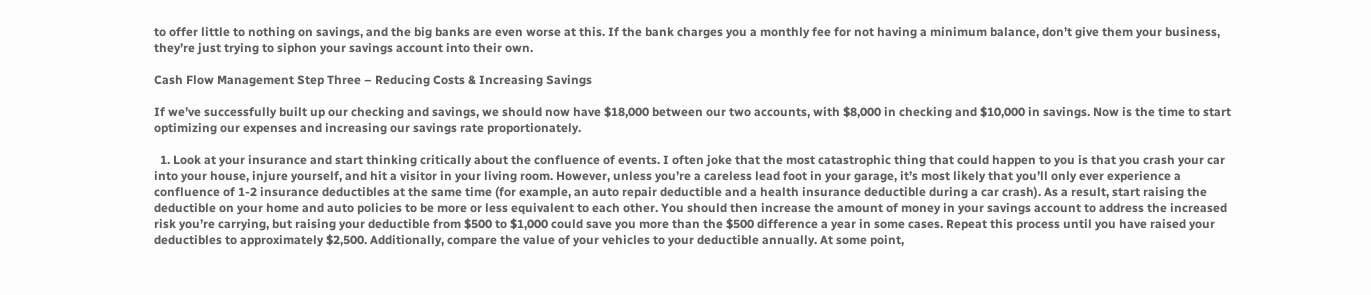to offer little to nothing on savings, and the big banks are even worse at this. If the bank charges you a monthly fee for not having a minimum balance, don’t give them your business, they’re just trying to siphon your savings account into their own.

Cash Flow Management Step Three – Reducing Costs & Increasing Savings

If we’ve successfully built up our checking and savings, we should now have $18,000 between our two accounts, with $8,000 in checking and $10,000 in savings. Now is the time to start optimizing our expenses and increasing our savings rate proportionately.

  1. Look at your insurance and start thinking critically about the confluence of events. I often joke that the most catastrophic thing that could happen to you is that you crash your car into your house, injure yourself, and hit a visitor in your living room. However, unless you’re a careless lead foot in your garage, it’s most likely that you’ll only ever experience a confluence of 1-2 insurance deductibles at the same time (for example, an auto repair deductible and a health insurance deductible during a car crash). As a result, start raising the deductible on your home and auto policies to be more or less equivalent to each other. You should then increase the amount of money in your savings account to address the increased risk you’re carrying, but raising your deductible from $500 to $1,000 could save you more than the $500 difference a year in some cases. Repeat this process until you have raised your deductibles to approximately $2,500. Additionally, compare the value of your vehicles to your deductible annually. At some point,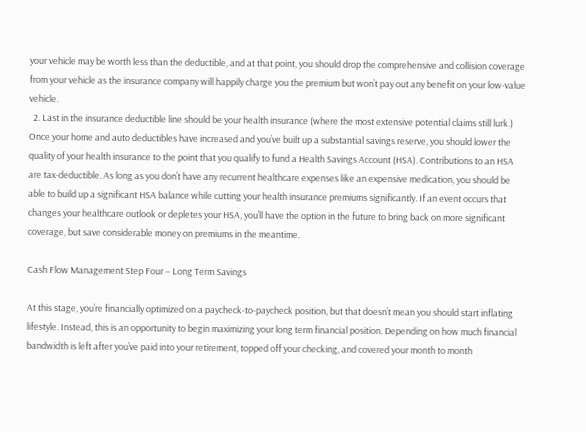your vehicle may be worth less than the deductible, and at that point, you should drop the comprehensive and collision coverage from your vehicle as the insurance company will happily charge you the premium but won’t pay out any benefit on your low-value vehicle.
  2. Last in the insurance deductible line should be your health insurance (where the most extensive potential claims still lurk.) Once your home and auto deductibles have increased and you’ve built up a substantial savings reserve, you should lower the quality of your health insurance to the point that you qualify to fund a Health Savings Account (HSA). Contributions to an HSA are tax-deductible. As long as you don’t have any recurrent healthcare expenses like an expensive medication, you should be able to build up a significant HSA balance while cutting your health insurance premiums significantly. If an event occurs that changes your healthcare outlook or depletes your HSA, you’ll have the option in the future to bring back on more significant coverage, but save considerable money on premiums in the meantime.

Cash Flow Management Step Four – Long Term Savings

At this stage, you’re financially optimized on a paycheck-to-paycheck position, but that doesn’t mean you should start inflating lifestyle. Instead, this is an opportunity to begin maximizing your long term financial position. Depending on how much financial bandwidth is left after you’ve paid into your retirement, topped off your checking, and covered your month to month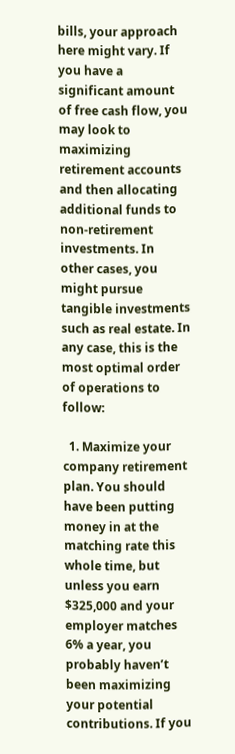bills, your approach here might vary. If you have a significant amount of free cash flow, you may look to maximizing retirement accounts and then allocating additional funds to non-retirement investments. In other cases, you might pursue tangible investments such as real estate. In any case, this is the most optimal order of operations to follow:

  1. Maximize your company retirement plan. You should have been putting money in at the matching rate this whole time, but unless you earn $325,000 and your employer matches 6% a year, you probably haven’t been maximizing your potential contributions. If you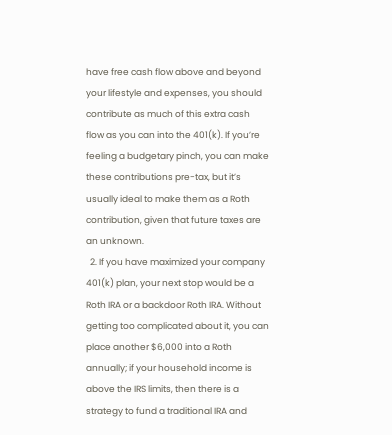have free cash flow above and beyond your lifestyle and expenses, you should contribute as much of this extra cash flow as you can into the 401(k). If you’re feeling a budgetary pinch, you can make these contributions pre-tax, but it’s usually ideal to make them as a Roth contribution, given that future taxes are an unknown.
  2. If you have maximized your company 401(k) plan, your next stop would be a Roth IRA or a backdoor Roth IRA. Without getting too complicated about it, you can place another $6,000 into a Roth annually; if your household income is above the IRS limits, then there is a strategy to fund a traditional IRA and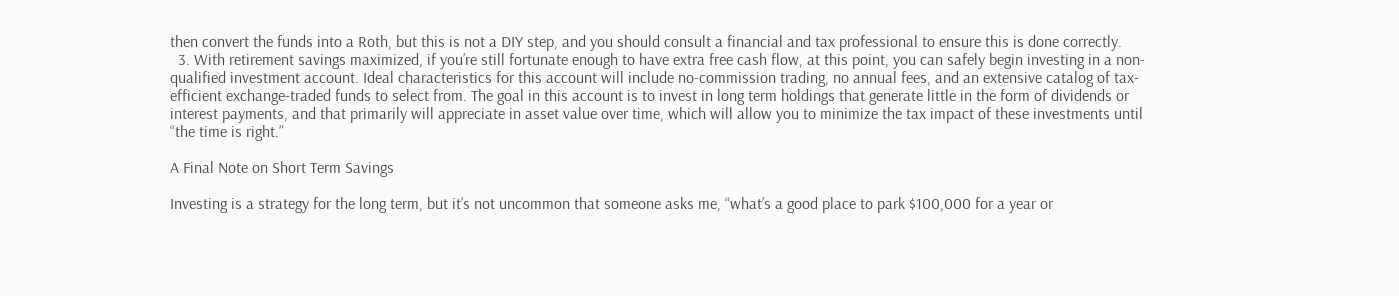then convert the funds into a Roth, but this is not a DIY step, and you should consult a financial and tax professional to ensure this is done correctly.
  3. With retirement savings maximized, if you’re still fortunate enough to have extra free cash flow, at this point, you can safely begin investing in a non-qualified investment account. Ideal characteristics for this account will include no-commission trading, no annual fees, and an extensive catalog of tax-efficient exchange-traded funds to select from. The goal in this account is to invest in long term holdings that generate little in the form of dividends or interest payments, and that primarily will appreciate in asset value over time, which will allow you to minimize the tax impact of these investments until “the time is right.”

A Final Note on Short Term Savings

Investing is a strategy for the long term, but it’s not uncommon that someone asks me, “what’s a good place to park $100,000 for a year or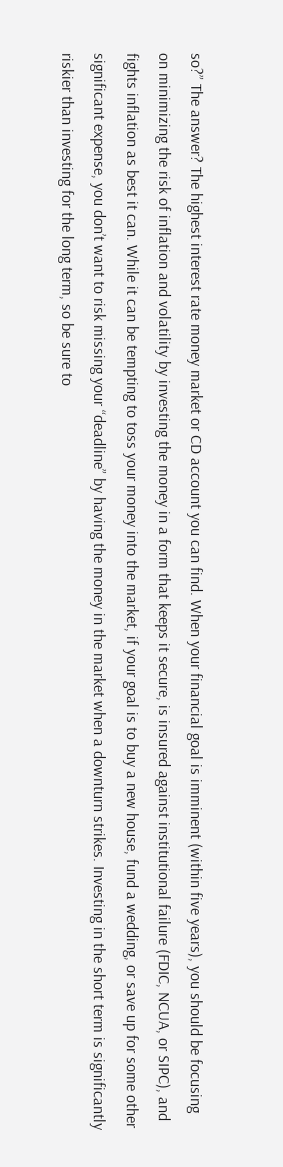so?” The answer? The highest interest rate money market or CD account you can find. When your financial goal is imminent (within five years), you should be focusing on minimizing the risk of inflation and volatility by investing the money in a form that keeps it secure, is insured against institutional failure (FDIC, NCUA, or SIPC), and fights inflation as best it can. While it can be tempting to toss your money into the market, if your goal is to buy a new house, fund a wedding, or save up for some other significant expense, you don’t want to risk missing your “deadline” by having the money in the market when a downturn strikes. Investing in the short term is significantly riskier than investing for the long term, so be sure to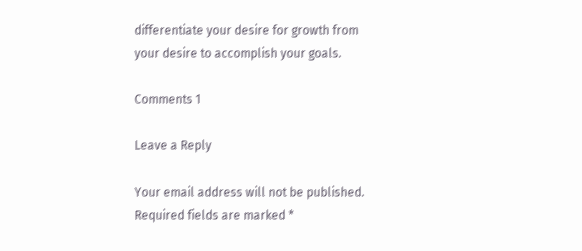differentiate your desire for growth from your desire to accomplish your goals.

Comments 1

Leave a Reply

Your email address will not be published. Required fields are marked *